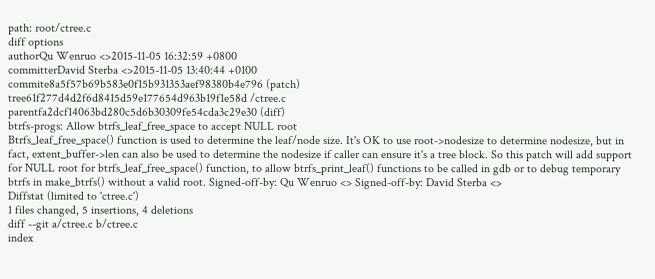path: root/ctree.c
diff options
authorQu Wenruo <>2015-11-05 16:32:59 +0800
committerDavid Sterba <>2015-11-05 13:40:44 +0100
commite8a5f57b69b583e0f15b931353aef98380b4e796 (patch)
tree61f277d4d2f6d8415d59e177654d963b19f1e58d /ctree.c
parentfa2dcf14063bd280c5d6b30309fe54cda3c29e30 (diff)
btrfs-progs: Allow btrfs_leaf_free_space to accept NULL root
Btrfs_leaf_free_space() function is used to determine the leaf/node size. It's OK to use root->nodesize to determine nodesize, but in fact, extent_buffer->len can also be used to determine the nodesize if caller can ensure it's a tree block. So this patch will add support for NULL root for btrfs_leaf_free_space() function, to allow btrfs_print_leaf() functions to be called in gdb or to debug temporary btrfs in make_btrfs() without a valid root. Signed-off-by: Qu Wenruo <> Signed-off-by: David Sterba <>
Diffstat (limited to 'ctree.c')
1 files changed, 5 insertions, 4 deletions
diff --git a/ctree.c b/ctree.c
index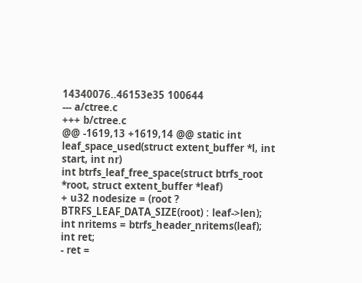14340076..46153e35 100644
--- a/ctree.c
+++ b/ctree.c
@@ -1619,13 +1619,14 @@ static int leaf_space_used(struct extent_buffer *l, int start, int nr)
int btrfs_leaf_free_space(struct btrfs_root *root, struct extent_buffer *leaf)
+ u32 nodesize = (root ? BTRFS_LEAF_DATA_SIZE(root) : leaf->len);
int nritems = btrfs_header_nritems(leaf);
int ret;
- ret =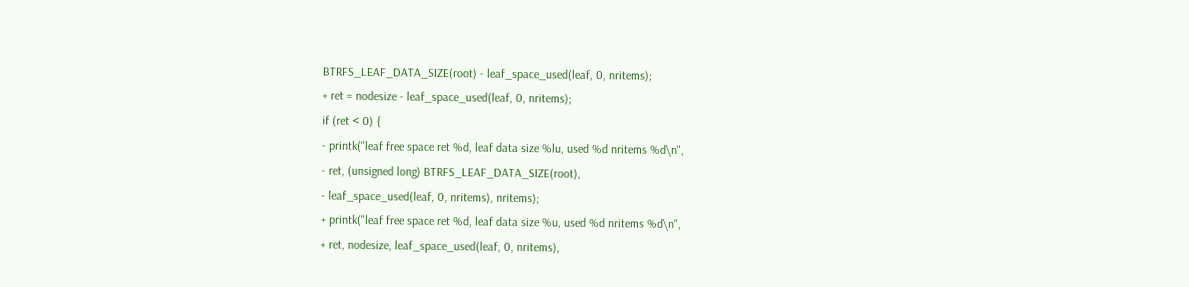BTRFS_LEAF_DATA_SIZE(root) - leaf_space_used(leaf, 0, nritems);
+ ret = nodesize - leaf_space_used(leaf, 0, nritems);
if (ret < 0) {
- printk("leaf free space ret %d, leaf data size %lu, used %d nritems %d\n",
- ret, (unsigned long) BTRFS_LEAF_DATA_SIZE(root),
- leaf_space_used(leaf, 0, nritems), nritems);
+ printk("leaf free space ret %d, leaf data size %u, used %d nritems %d\n",
+ ret, nodesize, leaf_space_used(leaf, 0, nritems),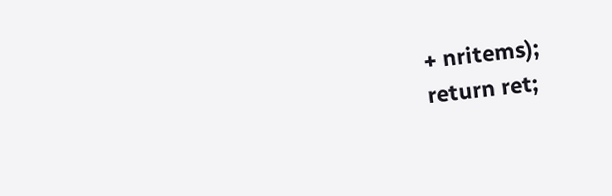+ nritems);
return ret;